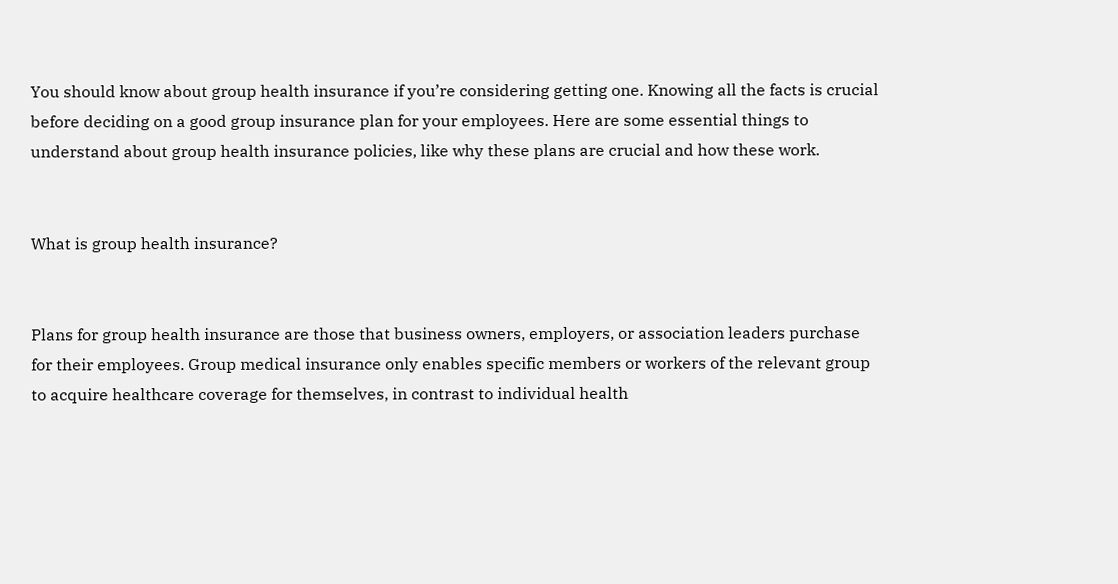You should know about group health insurance if you’re considering getting one. Knowing all the facts is crucial before deciding on a good group insurance plan for your employees. Here are some essential things to understand about group health insurance policies, like why these plans are crucial and how these work.


What is group health insurance?


Plans for group health insurance are those that business owners, employers, or association leaders purchase for their employees. Group medical insurance only enables specific members or workers of the relevant group to acquire healthcare coverage for themselves, in contrast to individual health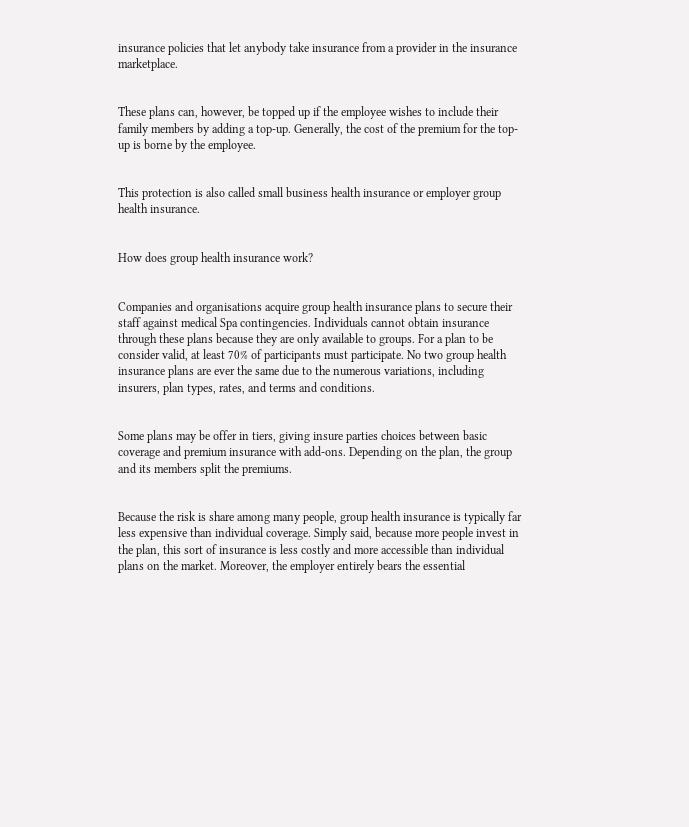insurance policies that let anybody take insurance from a provider in the insurance marketplace.


These plans can, however, be topped up if the employee wishes to include their family members by adding a top-up. Generally, the cost of the premium for the top-up is borne by the employee.


This protection is also called small business health insurance or employer group health insurance.


How does group health insurance work?


Companies and organisations acquire group health insurance plans to secure their staff against medical Spa contingencies. Individuals cannot obtain insurance through these plans because they are only available to groups. For a plan to be consider valid, at least 70% of participants must participate. No two group health insurance plans are ever the same due to the numerous variations, including insurers, plan types, rates, and terms and conditions.


Some plans may be offer in tiers, giving insure parties choices between basic coverage and premium insurance with add-ons. Depending on the plan, the group and its members split the premiums.


Because the risk is share among many people, group health insurance is typically far less expensive than individual coverage. Simply said, because more people invest in the plan, this sort of insurance is less costly and more accessible than individual plans on the market. Moreover, the employer entirely bears the essential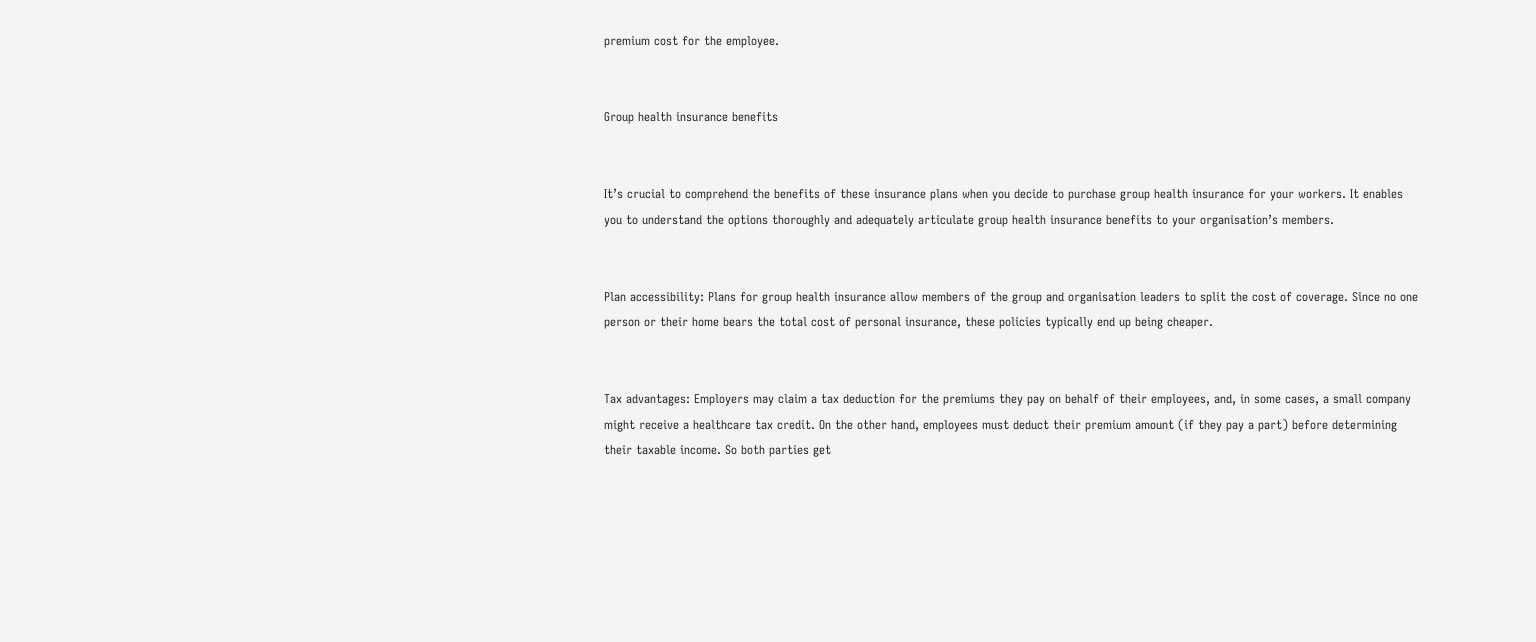premium cost for the employee.


Group health insurance benefits


It’s crucial to comprehend the benefits of these insurance plans when you decide to purchase group health insurance for your workers. It enables you to understand the options thoroughly and adequately articulate group health insurance benefits to your organisation’s members.


Plan accessibility: Plans for group health insurance allow members of the group and organisation leaders to split the cost of coverage. Since no one person or their home bears the total cost of personal insurance, these policies typically end up being cheaper.


Tax advantages: Employers may claim a tax deduction for the premiums they pay on behalf of their employees, and, in some cases, a small company might receive a healthcare tax credit. On the other hand, employees must deduct their premium amount (if they pay a part) before determining their taxable income. So both parties get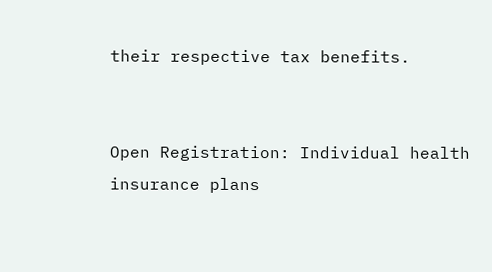their respective tax benefits.


Open Registration: Individual health insurance plans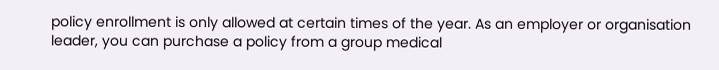policy enrollment is only allowed at certain times of the year. As an employer or organisation leader, you can purchase a policy from a group medical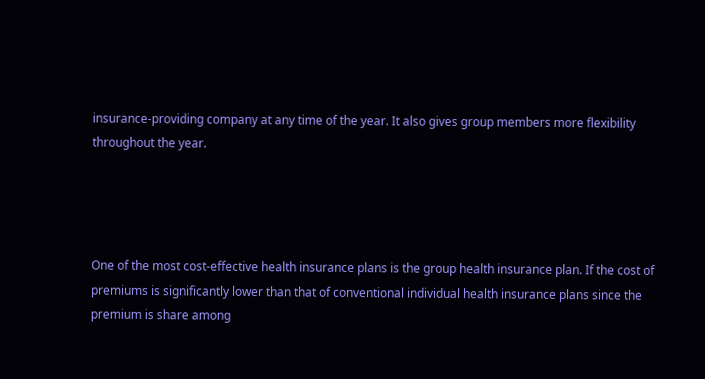insurance-providing company at any time of the year. It also gives group members more flexibility throughout the year.




One of the most cost-effective health insurance plans is the group health insurance plan. If the cost of premiums is significantly lower than that of conventional individual health insurance plans since the premium is share among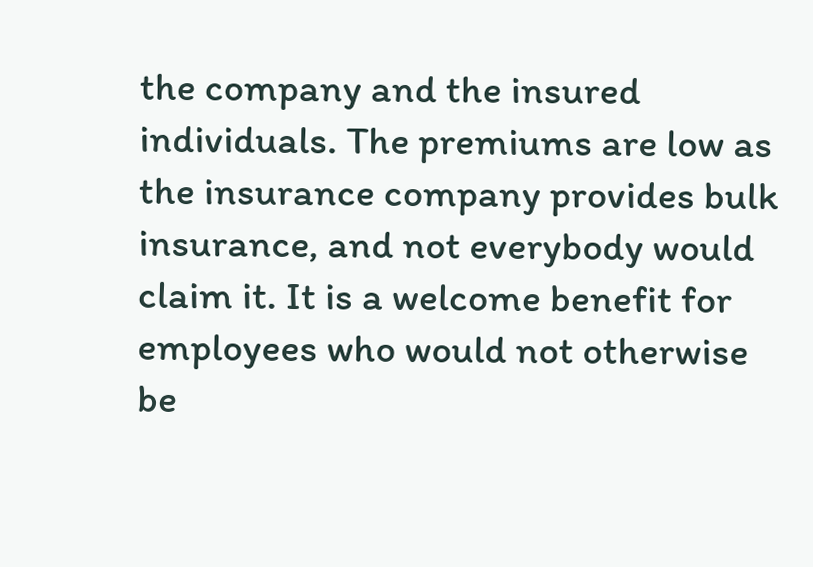the company and the insured individuals. The premiums are low as the insurance company provides bulk insurance, and not everybody would claim it. It is a welcome benefit for employees who would not otherwise be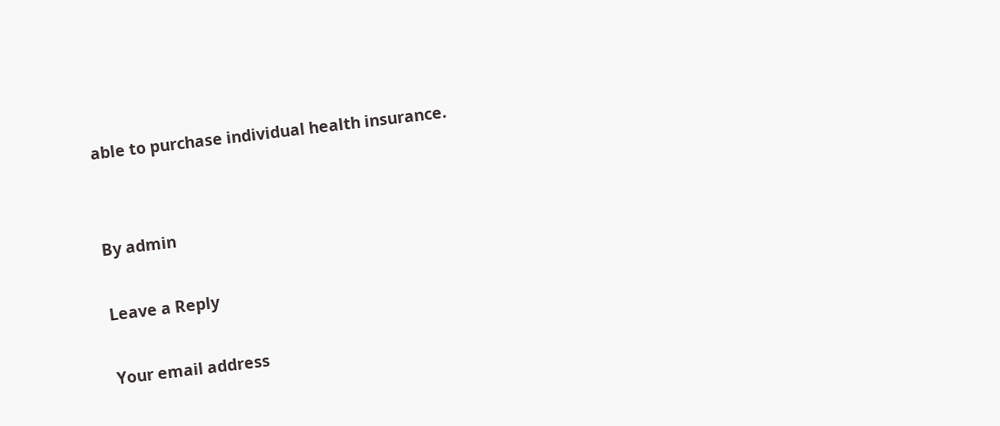able to purchase individual health insurance.


By admin

Leave a Reply

Your email address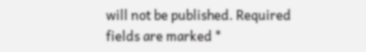will not be published. Required fields are marked *